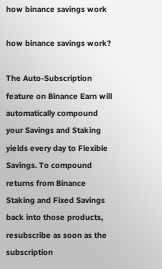how binance savings work

how binance savings work?

The Auto-Subscription feature on Binance Earn will automatically compound your Savings and Staking yields every day to Flexible Savings. To compound returns from Binance Staking and Fixed Savings back into those products, resubscribe as soon as the subscription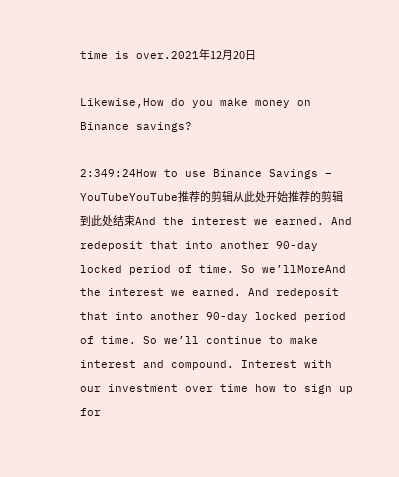time is over.2021年12月20日

Likewise,How do you make money on Binance savings?

2:349:24How to use Binance Savings – YouTubeYouTube推荐的剪辑从此处开始推荐的剪辑到此处结束And the interest we earned. And redeposit that into another 90-day locked period of time. So we’llMoreAnd the interest we earned. And redeposit that into another 90-day locked period of time. So we’ll continue to make interest and compound. Interest with our investment over time how to sign up for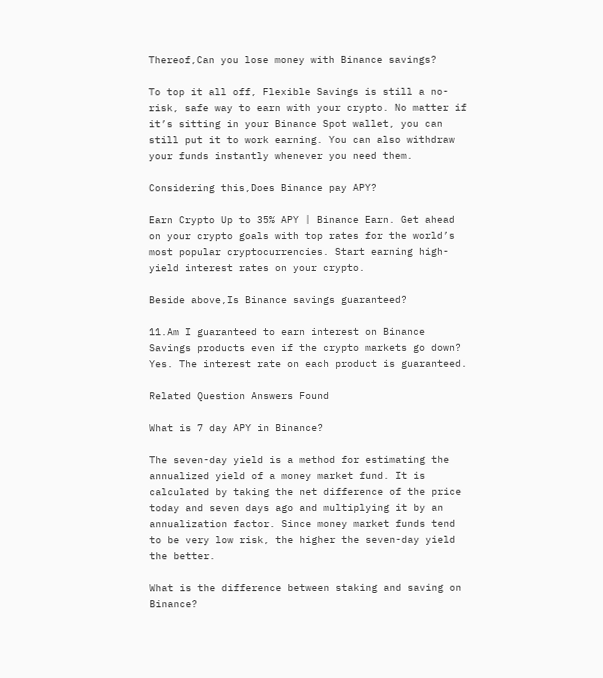Thereof,Can you lose money with Binance savings?

To top it all off, Flexible Savings is still a no-risk, safe way to earn with your crypto. No matter if it’s sitting in your Binance Spot wallet, you can still put it to work earning. You can also withdraw your funds instantly whenever you need them.

Considering this,Does Binance pay APY?

Earn Crypto Up to 35% APY | Binance Earn. Get ahead on your crypto goals with top rates for the world’s most popular cryptocurrencies. Start earning high-yield interest rates on your crypto.

Beside above,Is Binance savings guaranteed?

11.Am I guaranteed to earn interest on Binance Savings products even if the crypto markets go down? Yes. The interest rate on each product is guaranteed.

Related Question Answers Found

What is 7 day APY in Binance?

The seven-day yield is a method for estimating the annualized yield of a money market fund. It is calculated by taking the net difference of the price today and seven days ago and multiplying it by an annualization factor. Since money market funds tend to be very low risk, the higher the seven-day yield the better.

What is the difference between staking and saving on Binance?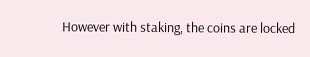However with staking, the coins are locked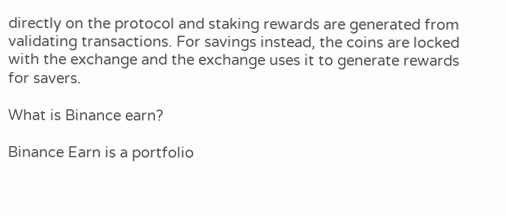directly on the protocol and staking rewards are generated from validating transactions. For savings instead, the coins are locked with the exchange and the exchange uses it to generate rewards for savers.

What is Binance earn?

Binance Earn is a portfolio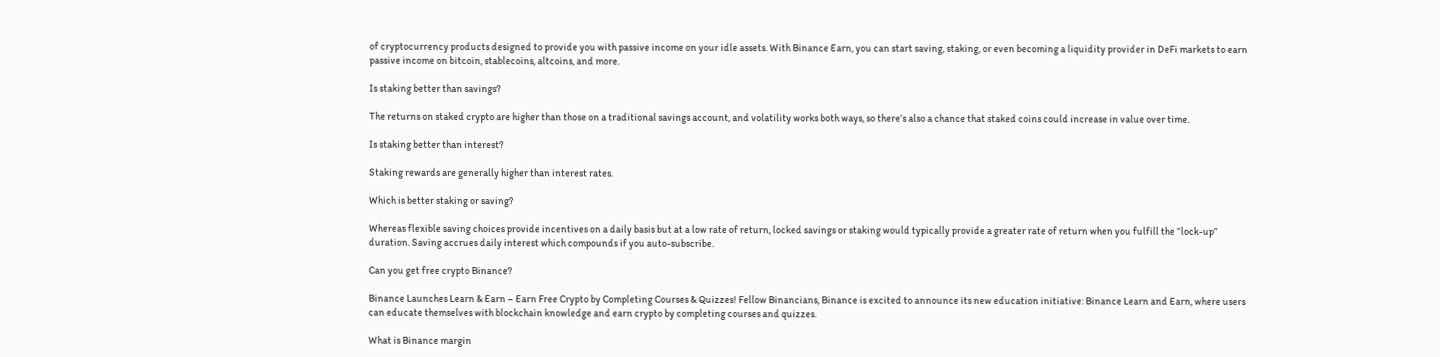of cryptocurrency products designed to provide you with passive income on your idle assets. With Binance Earn, you can start saving, staking, or even becoming a liquidity provider in DeFi markets to earn passive income on bitcoin, stablecoins, altcoins, and more.

Is staking better than savings?

The returns on staked crypto are higher than those on a traditional savings account, and volatility works both ways, so there’s also a chance that staked coins could increase in value over time.

Is staking better than interest?

Staking rewards are generally higher than interest rates.

Which is better staking or saving?

Whereas flexible saving choices provide incentives on a daily basis but at a low rate of return, locked savings or staking would typically provide a greater rate of return when you fulfill the “lock-up” duration. Saving accrues daily interest which compounds if you auto-subscribe.

Can you get free crypto Binance?

Binance Launches Learn & Earn – Earn Free Crypto by Completing Courses & Quizzes! Fellow Binancians, Binance is excited to announce its new education initiative: Binance Learn and Earn, where users can educate themselves with blockchain knowledge and earn crypto by completing courses and quizzes.

What is Binance margin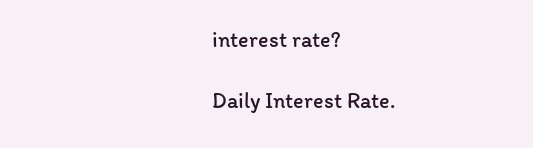interest rate?

Daily Interest Rate.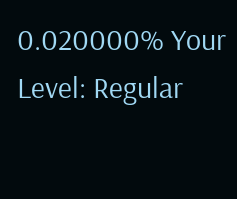0.020000% Your Level: Regular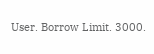User. Borrow Limit. 3000.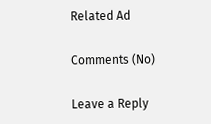Related Ad

Comments (No)

Leave a Reply